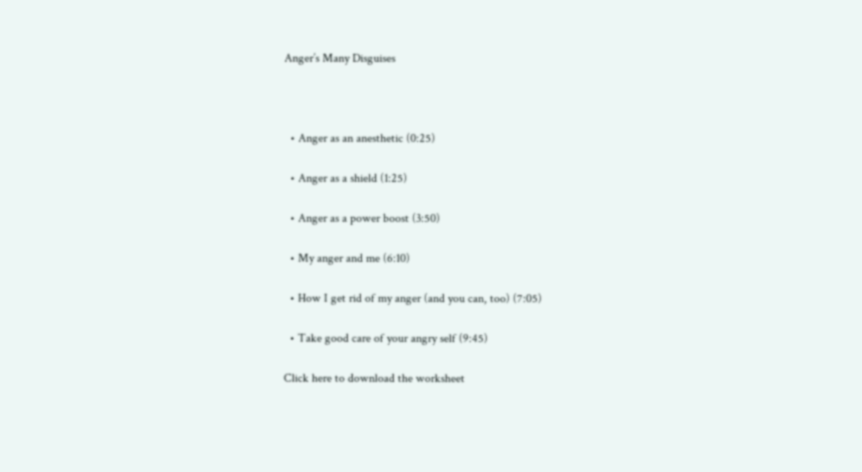Anger’s Many Disguises



  • Anger as an anesthetic (0:25)

  • Anger as a shield (1:25)

  • Anger as a power boost (3:50)

  • My anger and me (6:10)

  • How I get rid of my anger (and you can, too) (7:05)

  • Take good care of your angry self (9:45)

Click here to download the worksheet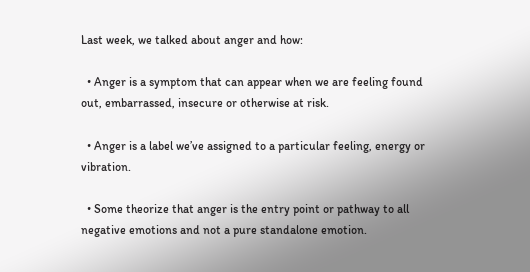Last week, we talked about anger and how:

  • Anger is a symptom that can appear when we are feeling found out, embarrassed, insecure or otherwise at risk.

  • Anger is a label we’ve assigned to a particular feeling, energy or vibration.

  • Some theorize that anger is the entry point or pathway to all negative emotions and not a pure standalone emotion.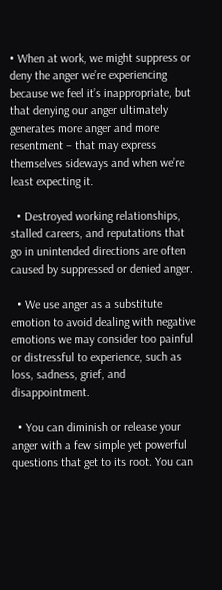• When at work, we might suppress or deny the anger we’re experiencing because we feel it’s inappropriate, but that denying our anger ultimately generates more anger and more resentment – that may express themselves sideways and when we’re least expecting it.

  • Destroyed working relationships, stalled careers, and reputations that go in unintended directions are often caused by suppressed or denied anger.

  • We use anger as a substitute emotion to avoid dealing with negative emotions we may consider too painful or distressful to experience, such as loss, sadness, grief, and disappointment.

  • You can diminish or release your anger with a few simple yet powerful questions that get to its root. You can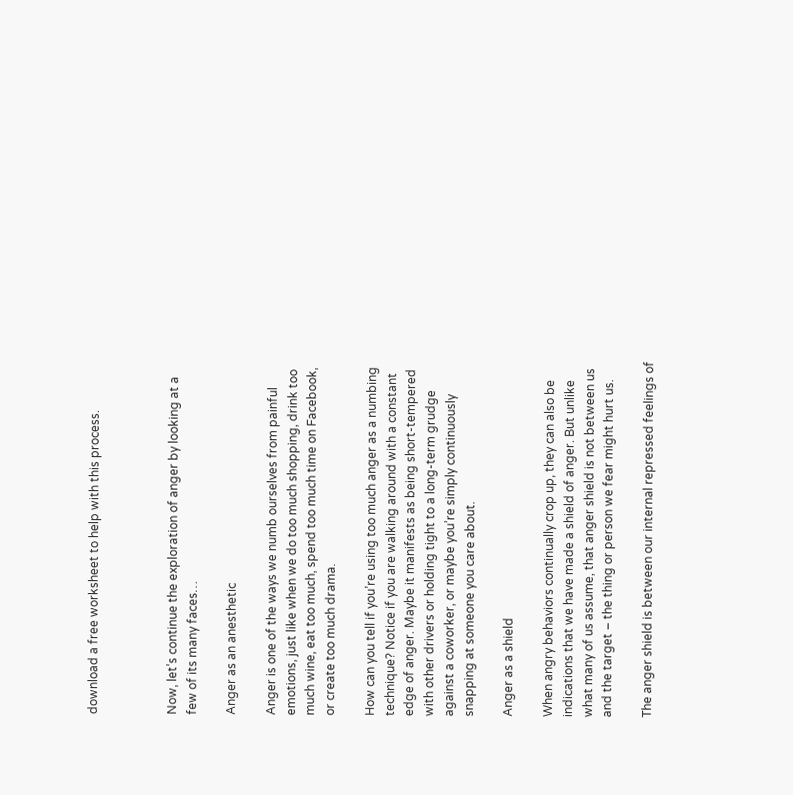download a free worksheet to help with this process.



Now, let’s continue the exploration of anger by looking at a few of its many faces…

Anger as an anesthetic

Anger is one of the ways we numb ourselves from painful emotions, just like when we do too much shopping, drink too much wine, eat too much, spend too much time on Facebook, or create too much drama.

How can you tell if you’re using too much anger as a numbing technique? Notice if you are walking around with a constant edge of anger. Maybe it manifests as being short-tempered with other drivers or holding tight to a long-term grudge against a coworker, or maybe you’re simply continuously snapping at someone you care about.

Anger as a shield

When angry behaviors continually crop up, they can also be indications that we have made a shield of anger. But unlike what many of us assume, that anger shield is not between us and the target – the thing or person we fear might hurt us.

The anger shield is between our internal repressed feelings of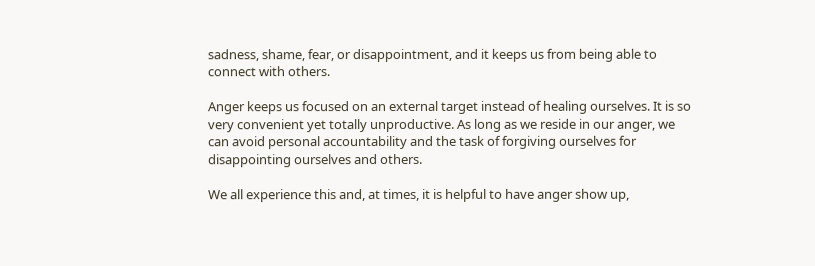sadness, shame, fear, or disappointment, and it keeps us from being able to connect with others.

Anger keeps us focused on an external target instead of healing ourselves. It is so very convenient yet totally unproductive. As long as we reside in our anger, we can avoid personal accountability and the task of forgiving ourselves for disappointing ourselves and others.

We all experience this and, at times, it is helpful to have anger show up,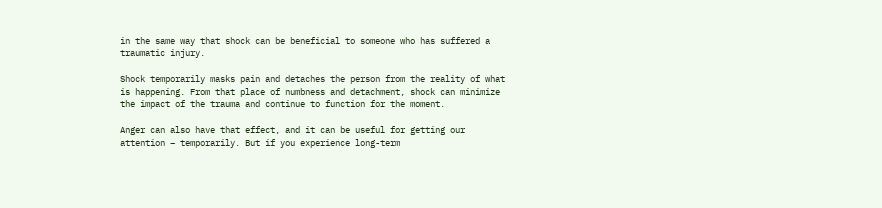in the same way that shock can be beneficial to someone who has suffered a traumatic injury.

Shock temporarily masks pain and detaches the person from the reality of what is happening. From that place of numbness and detachment, shock can minimize the impact of the trauma and continue to function for the moment.

Anger can also have that effect, and it can be useful for getting our attention – temporarily. But if you experience long-term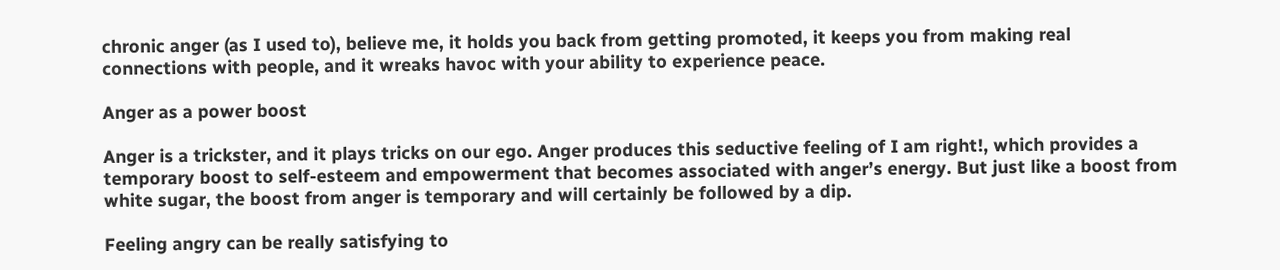chronic anger (as I used to), believe me, it holds you back from getting promoted, it keeps you from making real connections with people, and it wreaks havoc with your ability to experience peace.

Anger as a power boost

Anger is a trickster, and it plays tricks on our ego. Anger produces this seductive feeling of I am right!, which provides a temporary boost to self-esteem and empowerment that becomes associated with anger’s energy. But just like a boost from white sugar, the boost from anger is temporary and will certainly be followed by a dip.

Feeling angry can be really satisfying to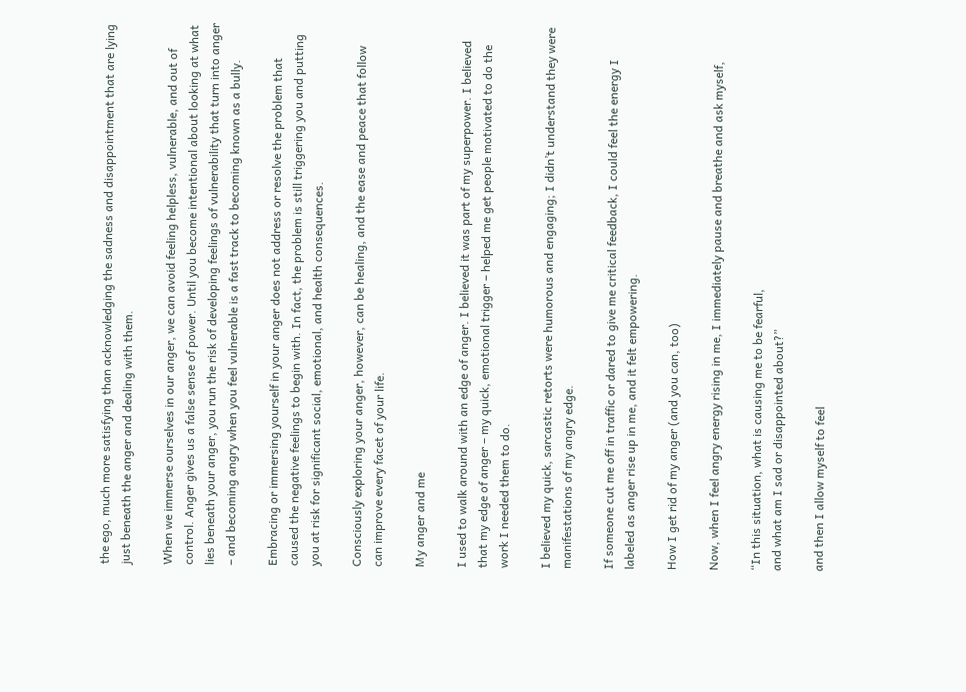the ego, much more satisfying than acknowledging the sadness and disappointment that are lying just beneath the anger and dealing with them.

When we immerse ourselves in our anger, we can avoid feeling helpless, vulnerable, and out of control. Anger gives us a false sense of power. Until you become intentional about looking at what lies beneath your anger, you run the risk of developing feelings of vulnerability that turn into anger – and becoming angry when you feel vulnerable is a fast track to becoming known as a bully.

Embracing or immersing yourself in your anger does not address or resolve the problem that caused the negative feelings to begin with. In fact, the problem is still triggering you and putting you at risk for significant social, emotional, and health consequences.

Consciously exploring your anger, however, can be healing, and the ease and peace that follow can improve every facet of your life.

My anger and me

I used to walk around with an edge of anger. I believed it was part of my superpower. I believed that my edge of anger – my quick, emotional trigger – helped me get people motivated to do the work I needed them to do.

I believed my quick, sarcastic retorts were humorous and engaging; I didn’t understand they were manifestations of my angry edge.

If someone cut me off in traffic or dared to give me critical feedback, I could feel the energy I labeled as anger rise up in me, and it felt empowering.

How I get rid of my anger (and you can, too)

Now, when I feel angry energy rising in me, I immediately pause and breathe and ask myself,

“In this situation, what is causing me to be fearful,
and what am I sad or disappointed about?”

and then I allow myself to feel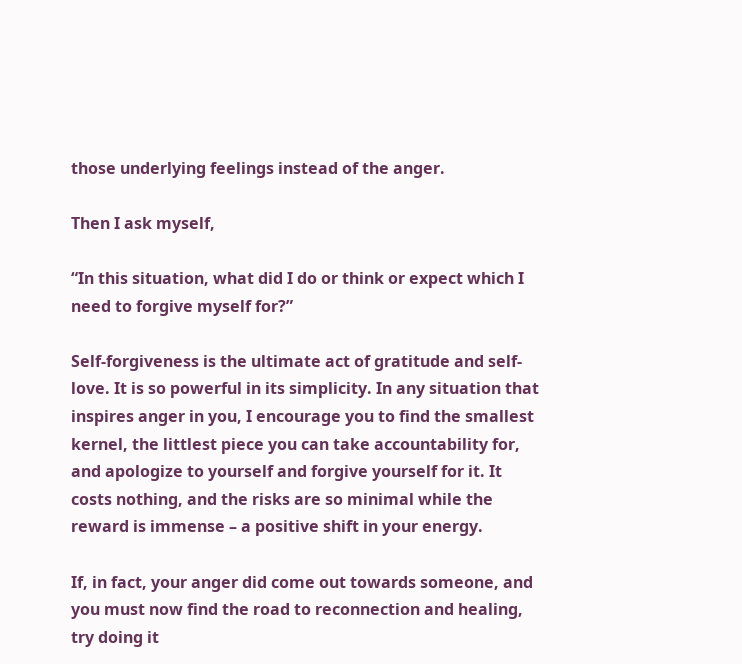those underlying feelings instead of the anger.

Then I ask myself,

“In this situation, what did I do or think or expect which I need to forgive myself for?”

Self-forgiveness is the ultimate act of gratitude and self-love. It is so powerful in its simplicity. In any situation that inspires anger in you, I encourage you to find the smallest kernel, the littlest piece you can take accountability for, and apologize to yourself and forgive yourself for it. It costs nothing, and the risks are so minimal while the reward is immense – a positive shift in your energy.

If, in fact, your anger did come out towards someone, and you must now find the road to reconnection and healing, try doing it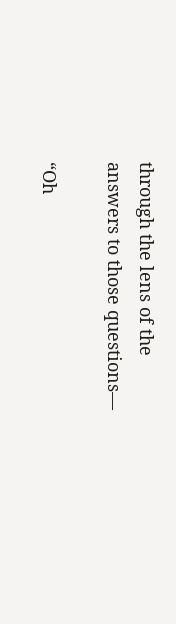through the lens of the answers to those questions—

“Oh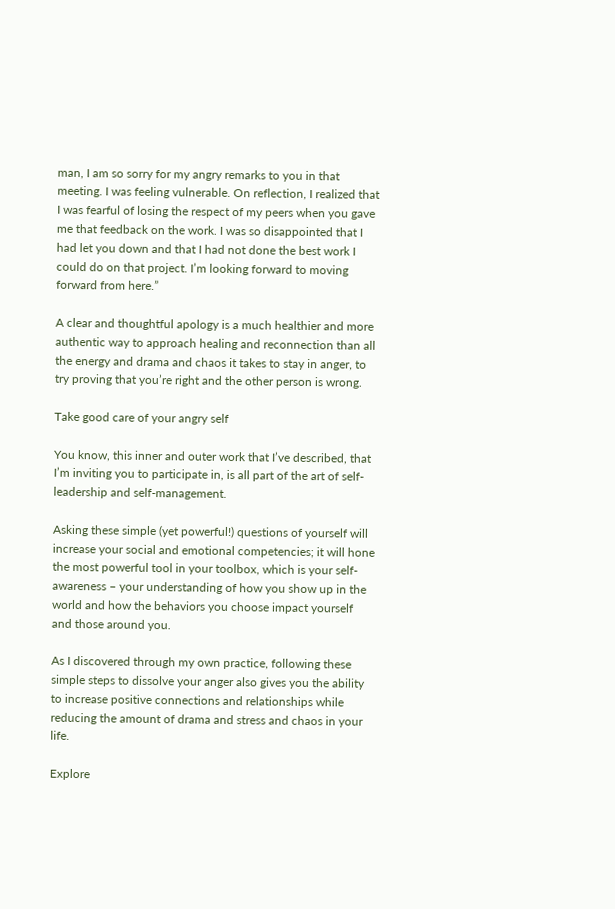man, I am so sorry for my angry remarks to you in that meeting. I was feeling vulnerable. On reflection, I realized that I was fearful of losing the respect of my peers when you gave me that feedback on the work. I was so disappointed that I had let you down and that I had not done the best work I could do on that project. I’m looking forward to moving forward from here.”

A clear and thoughtful apology is a much healthier and more authentic way to approach healing and reconnection than all the energy and drama and chaos it takes to stay in anger, to try proving that you’re right and the other person is wrong.

Take good care of your angry self

You know, this inner and outer work that I’ve described, that I’m inviting you to participate in, is all part of the art of self-leadership and self-management.

Asking these simple (yet powerful!) questions of yourself will increase your social and emotional competencies; it will hone the most powerful tool in your toolbox, which is your self-awareness – your understanding of how you show up in the world and how the behaviors you choose impact yourself and those around you.

As I discovered through my own practice, following these simple steps to dissolve your anger also gives you the ability to increase positive connections and relationships while reducing the amount of drama and stress and chaos in your life.

Explore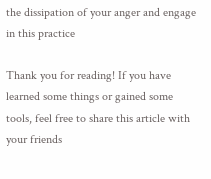the dissipation of your anger and engage in this practice

Thank you for reading! If you have learned some things or gained some tools, feel free to share this article with your friends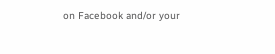on Facebook and/or your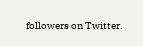followers on Twitter.